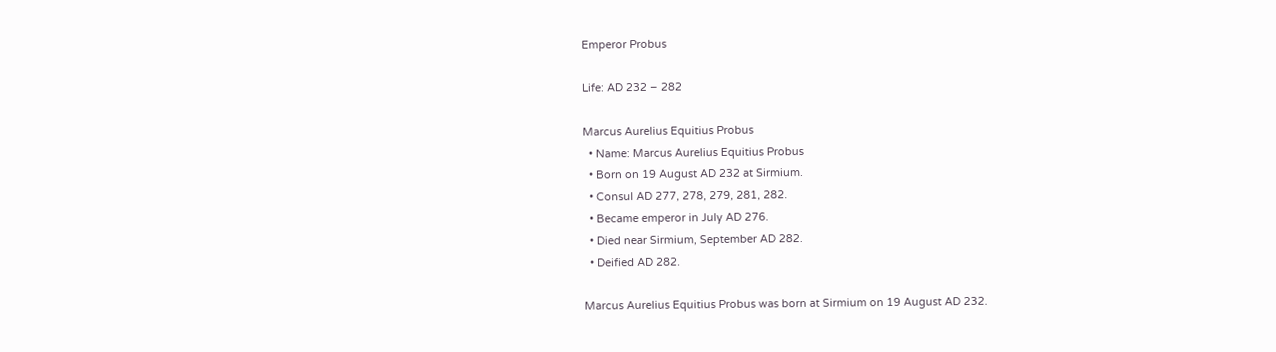Emperor Probus

Life: AD 232 – 282

Marcus Aurelius Equitius Probus
  • Name: Marcus Aurelius Equitius Probus
  • Born on 19 August AD 232 at Sirmium.
  • Consul AD 277, 278, 279, 281, 282.
  • Became emperor in July AD 276.
  • Died near Sirmium, September AD 282.
  • Deified AD 282.

Marcus Aurelius Equitius Probus was born at Sirmium on 19 August AD 232.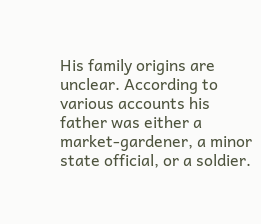His family origins are unclear. According to various accounts his father was either a market-gardener, a minor state official, or a soldier.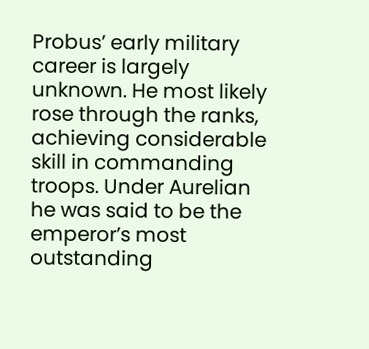Probus’ early military career is largely unknown. He most likely rose through the ranks, achieving considerable skill in commanding troops. Under Aurelian he was said to be the emperor’s most outstanding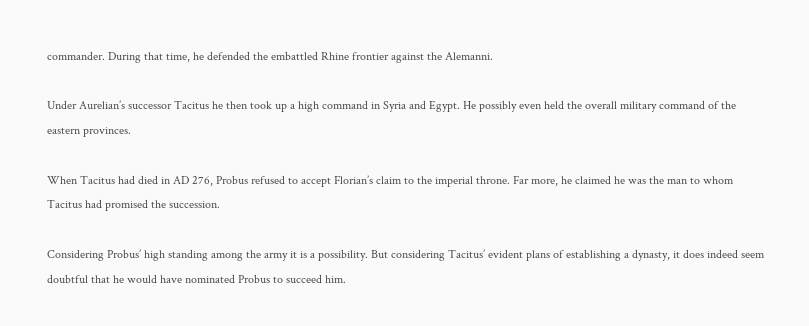commander. During that time, he defended the embattled Rhine frontier against the Alemanni.

Under Aurelian’s successor Tacitus he then took up a high command in Syria and Egypt. He possibly even held the overall military command of the eastern provinces.

When Tacitus had died in AD 276, Probus refused to accept Florian’s claim to the imperial throne. Far more, he claimed he was the man to whom Tacitus had promised the succession.

Considering Probus’ high standing among the army it is a possibility. But considering Tacitus’ evident plans of establishing a dynasty, it does indeed seem doubtful that he would have nominated Probus to succeed him.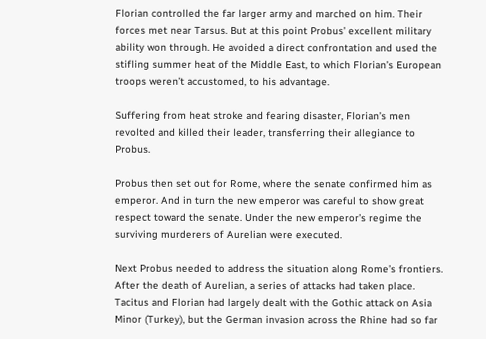Florian controlled the far larger army and marched on him. Their forces met near Tarsus. But at this point Probus’ excellent military ability won through. He avoided a direct confrontation and used the stifling summer heat of the Middle East, to which Florian’s European troops weren’t accustomed, to his advantage.

Suffering from heat stroke and fearing disaster, Florian’s men revolted and killed their leader, transferring their allegiance to Probus.

Probus then set out for Rome, where the senate confirmed him as emperor. And in turn the new emperor was careful to show great respect toward the senate. Under the new emperor’s regime the surviving murderers of Aurelian were executed.

Next Probus needed to address the situation along Rome’s frontiers. After the death of Aurelian, a series of attacks had taken place. Tacitus and Florian had largely dealt with the Gothic attack on Asia Minor (Turkey), but the German invasion across the Rhine had so far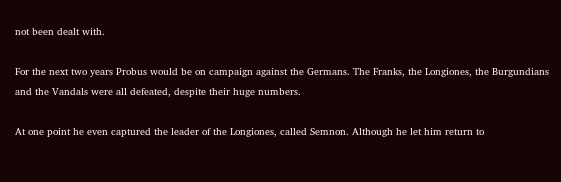not been dealt with.

For the next two years Probus would be on campaign against the Germans. The Franks, the Longiones, the Burgundians and the Vandals were all defeated, despite their huge numbers.

At one point he even captured the leader of the Longiones, called Semnon. Although he let him return to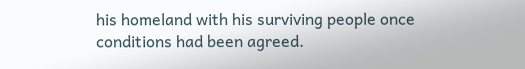his homeland with his surviving people once conditions had been agreed.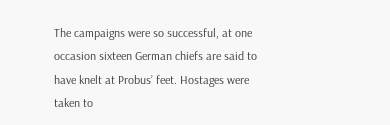The campaigns were so successful, at one occasion sixteen German chiefs are said to have knelt at Probus’ feet. Hostages were taken to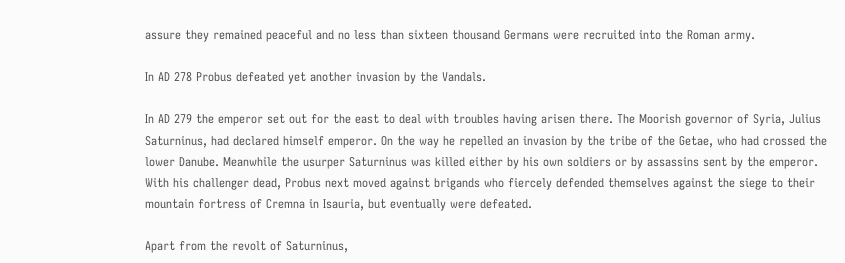assure they remained peaceful and no less than sixteen thousand Germans were recruited into the Roman army.

In AD 278 Probus defeated yet another invasion by the Vandals.

In AD 279 the emperor set out for the east to deal with troubles having arisen there. The Moorish governor of Syria, Julius Saturninus, had declared himself emperor. On the way he repelled an invasion by the tribe of the Getae, who had crossed the lower Danube. Meanwhile the usurper Saturninus was killed either by his own soldiers or by assassins sent by the emperor. With his challenger dead, Probus next moved against brigands who fiercely defended themselves against the siege to their mountain fortress of Cremna in Isauria, but eventually were defeated.

Apart from the revolt of Saturninus,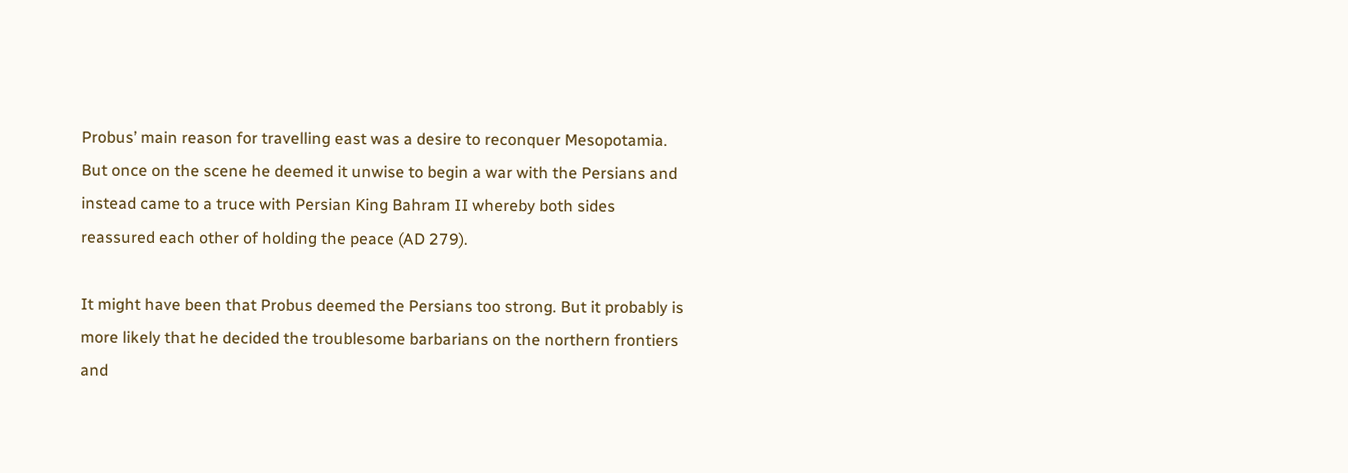Probus’ main reason for travelling east was a desire to reconquer Mesopotamia. But once on the scene he deemed it unwise to begin a war with the Persians and instead came to a truce with Persian King Bahram II whereby both sides reassured each other of holding the peace (AD 279).

It might have been that Probus deemed the Persians too strong. But it probably is more likely that he decided the troublesome barbarians on the northern frontiers and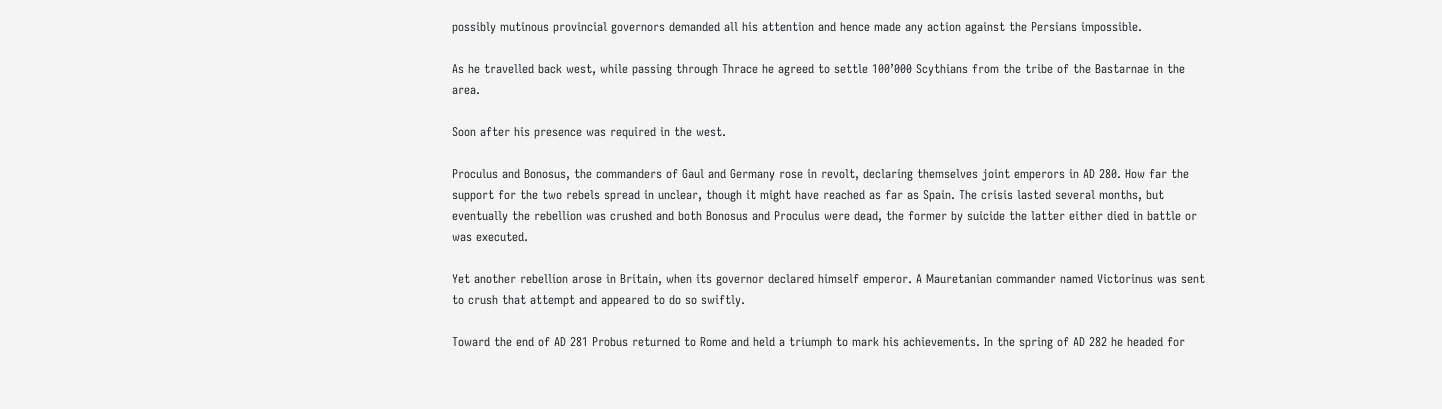possibly mutinous provincial governors demanded all his attention and hence made any action against the Persians impossible.

As he travelled back west, while passing through Thrace he agreed to settle 100’000 Scythians from the tribe of the Bastarnae in the area.

Soon after his presence was required in the west.

Proculus and Bonosus, the commanders of Gaul and Germany rose in revolt, declaring themselves joint emperors in AD 280. How far the support for the two rebels spread in unclear, though it might have reached as far as Spain. The crisis lasted several months, but eventually the rebellion was crushed and both Bonosus and Proculus were dead, the former by suicide the latter either died in battle or was executed.

Yet another rebellion arose in Britain, when its governor declared himself emperor. A Mauretanian commander named Victorinus was sent to crush that attempt and appeared to do so swiftly.

Toward the end of AD 281 Probus returned to Rome and held a triumph to mark his achievements. In the spring of AD 282 he headed for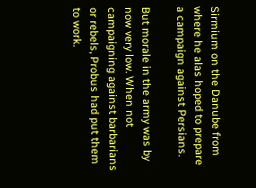Sirmium on the Danube from where he alas hoped to prepare a campaign against Persians.

But morale in the army was by now very low. When not campaigning against barbarians or rebels, Probus had put them to work.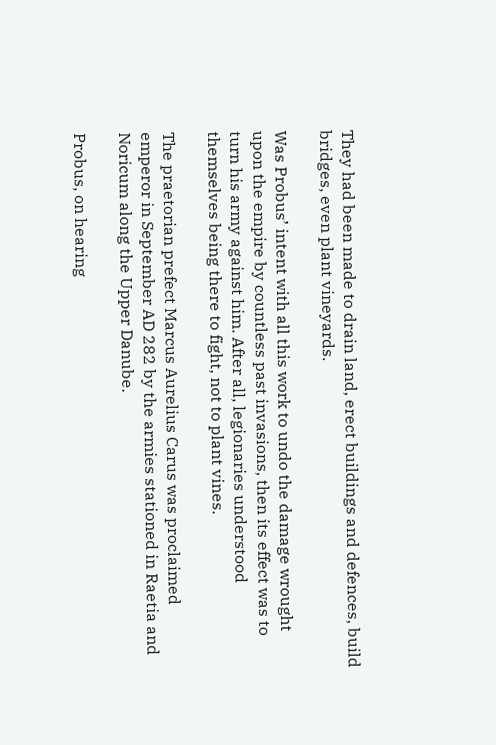They had been made to drain land, erect buildings and defences, build bridges, even plant vineyards.

Was Probus’ intent with all this work to undo the damage wrought upon the empire by countless past invasions, then its effect was to turn his army against him. After all, legionaries understood themselves being there to fight, not to plant vines.

The praetorian prefect Marcus Aurelius Carus was proclaimed emperor in September AD 282 by the armies stationed in Raetia and Noricum along the Upper Danube.

Probus, on hearing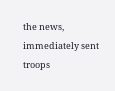the news, immediately sent troops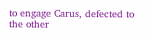to engage Carus, defected to the other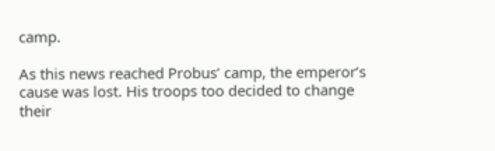camp.

As this news reached Probus’ camp, the emperor’s cause was lost. His troops too decided to change their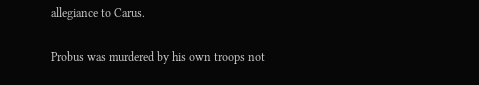allegiance to Carus.

Probus was murdered by his own troops not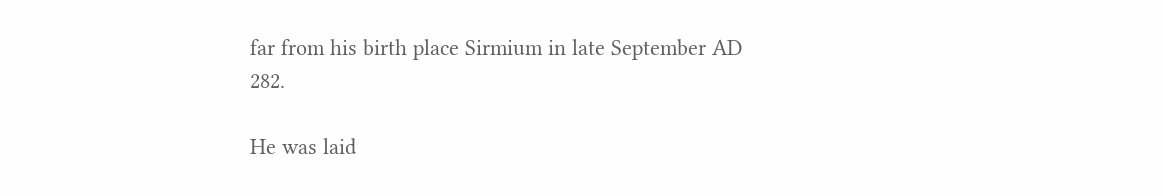far from his birth place Sirmium in late September AD 282.

He was laid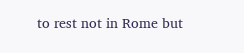to rest not in Rome but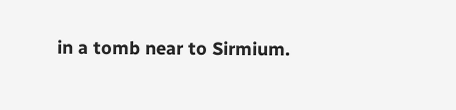in a tomb near to Sirmium.